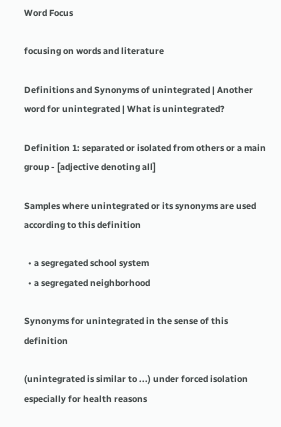Word Focus

focusing on words and literature

Definitions and Synonyms of unintegrated | Another word for unintegrated | What is unintegrated?

Definition 1: separated or isolated from others or a main group - [adjective denoting all]

Samples where unintegrated or its synonyms are used according to this definition

  • a segregated school system
  • a segregated neighborhood

Synonyms for unintegrated in the sense of this definition

(unintegrated is similar to ...) under forced isolation especially for health reasons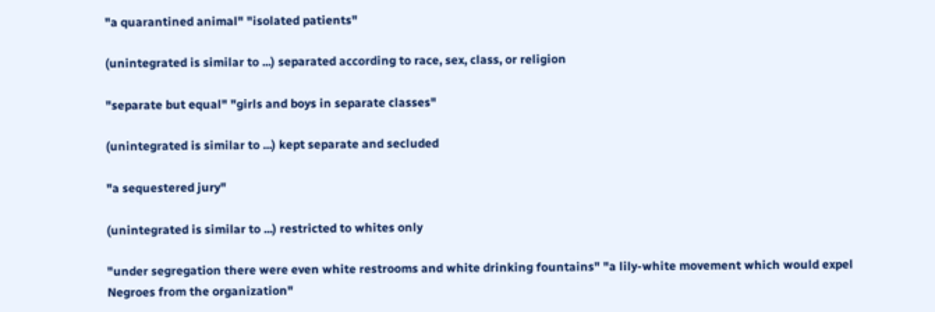"a quarantined animal" "isolated patients"

(unintegrated is similar to ...) separated according to race, sex, class, or religion

"separate but equal" "girls and boys in separate classes"

(unintegrated is similar to ...) kept separate and secluded

"a sequestered jury"

(unintegrated is similar to ...) restricted to whites only

"under segregation there were even white restrooms and white drinking fountains" "a lily-white movement which would expel Negroes from the organization"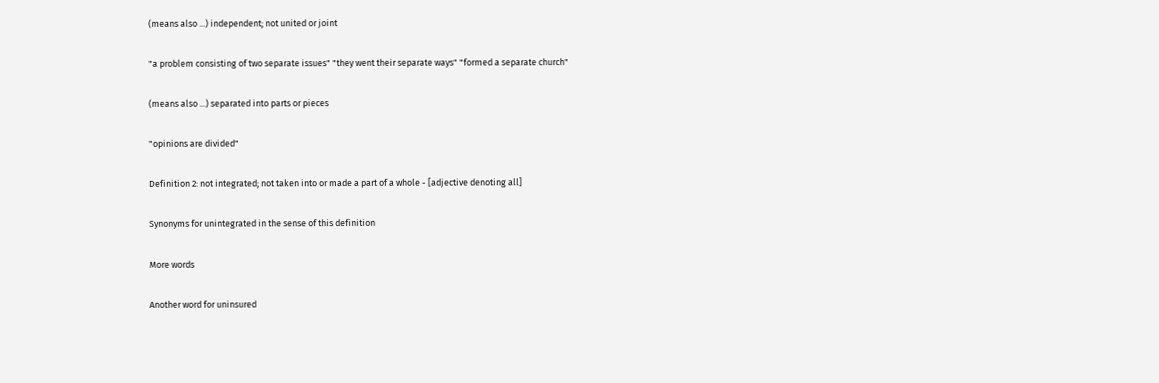(means also ...) independent; not united or joint

"a problem consisting of two separate issues" "they went their separate ways" "formed a separate church"

(means also ...) separated into parts or pieces

"opinions are divided"

Definition 2: not integrated; not taken into or made a part of a whole - [adjective denoting all]

Synonyms for unintegrated in the sense of this definition

More words

Another word for uninsured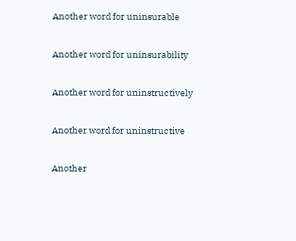Another word for uninsurable

Another word for uninsurability

Another word for uninstructively

Another word for uninstructive

Another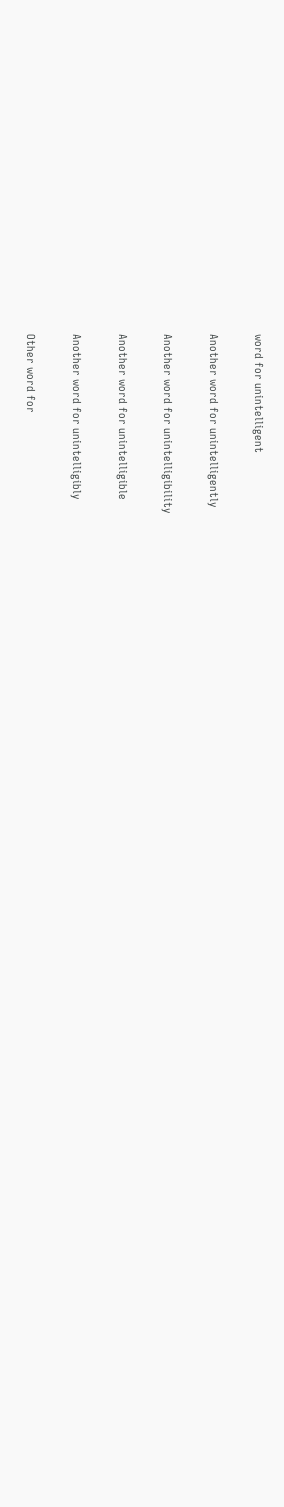word for unintelligent

Another word for unintelligently

Another word for unintelligibility

Another word for unintelligible

Another word for unintelligibly

Other word for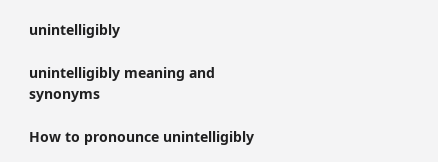unintelligibly

unintelligibly meaning and synonyms

How to pronounce unintelligibly